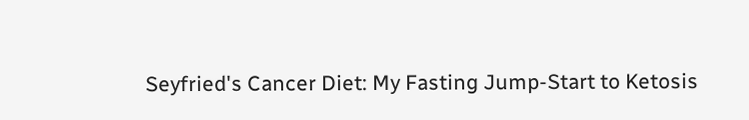Seyfried's Cancer Diet: My Fasting Jump-Start to Ketosis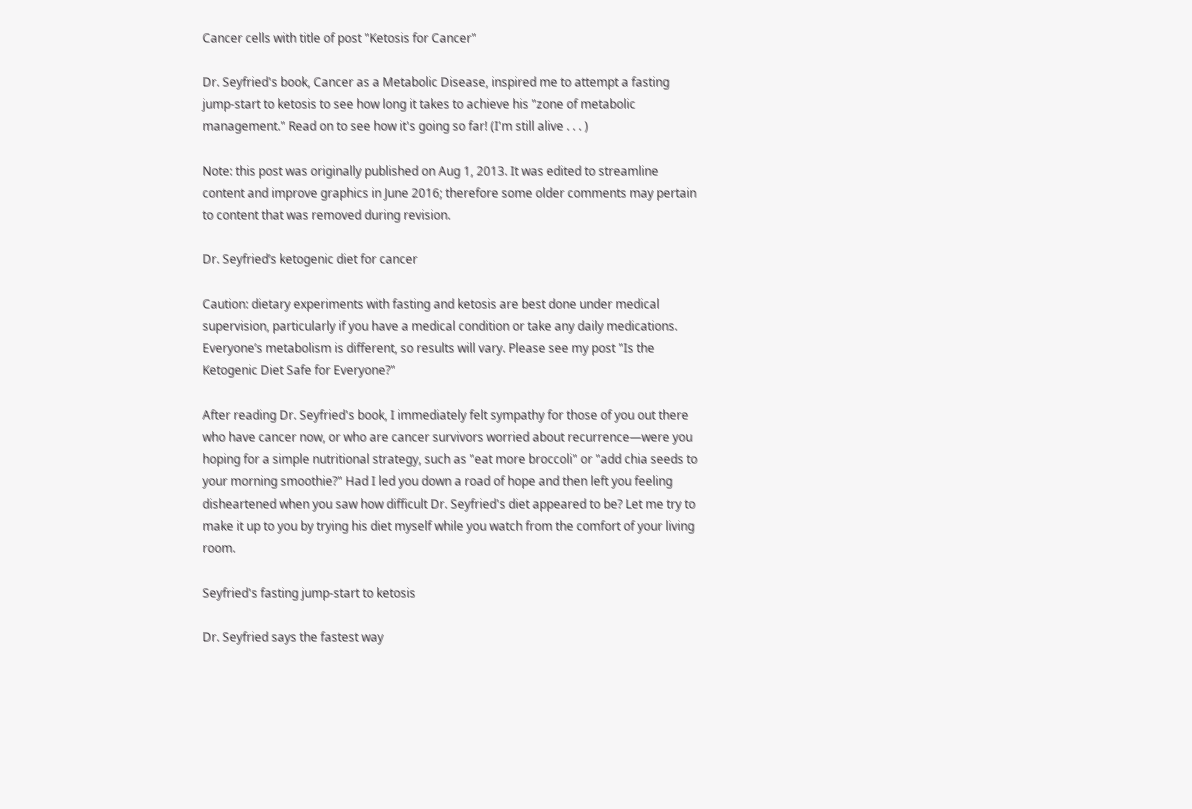Cancer cells with title of post "Ketosis for Cancer"

Dr. Seyfried's book, Cancer as a Metabolic Disease, inspired me to attempt a fasting jump-start to ketosis to see how long it takes to achieve his "zone of metabolic management." Read on to see how it's going so far! (I'm still alive . . . )

Note: this post was originally published on Aug 1, 2013. It was edited to streamline content and improve graphics in June 2016; therefore some older comments may pertain to content that was removed during revision.

Dr. Seyfried’s ketogenic diet for cancer

Caution: dietary experiments with fasting and ketosis are best done under medical supervision, particularly if you have a medical condition or take any daily medications. Everyone’s metabolism is different, so results will vary. Please see my post "Is the Ketogenic Diet Safe for Everyone?"

After reading Dr. Seyfried's book, I immediately felt sympathy for those of you out there who have cancer now, or who are cancer survivors worried about recurrence—were you hoping for a simple nutritional strategy, such as "eat more broccoli" or "add chia seeds to your morning smoothie?" Had I led you down a road of hope and then left you feeling disheartened when you saw how difficult Dr. Seyfried's diet appeared to be? Let me try to make it up to you by trying his diet myself while you watch from the comfort of your living room.

Seyfried's fasting jump-start to ketosis

Dr. Seyfried says the fastest way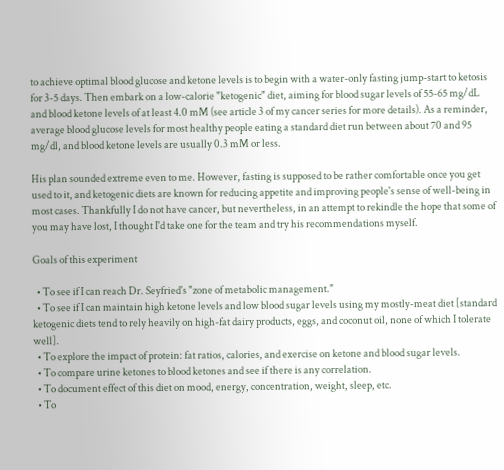to achieve optimal blood glucose and ketone levels is to begin with a water-only fasting jump-start to ketosis for 3-5 days. Then embark on a low-calorie "ketogenic" diet, aiming for blood sugar levels of 55-65 mg/dL and blood ketone levels of at least 4.0 mM (see article 3 of my cancer series for more details). As a reminder, average blood glucose levels for most healthy people eating a standard diet run between about 70 and 95 mg/dl, and blood ketone levels are usually 0.3 mM or less.

His plan sounded extreme even to me. However, fasting is supposed to be rather comfortable once you get used to it, and ketogenic diets are known for reducing appetite and improving people's sense of well-being in most cases. Thankfully I do not have cancer, but nevertheless, in an attempt to rekindle the hope that some of you may have lost, I thought I'd take one for the team and try his recommendations myself.

Goals of this experiment

  • To see if I can reach Dr. Seyfried's "zone of metabolic management."
  • To see if I can maintain high ketone levels and low blood sugar levels using my mostly-meat diet [standard ketogenic diets tend to rely heavily on high-fat dairy products, eggs, and coconut oil, none of which I tolerate well].
  • To explore the impact of protein: fat ratios, calories, and exercise on ketone and blood sugar levels.
  • To compare urine ketones to blood ketones and see if there is any correlation.
  • To document effect of this diet on mood, energy, concentration, weight, sleep, etc.
  • To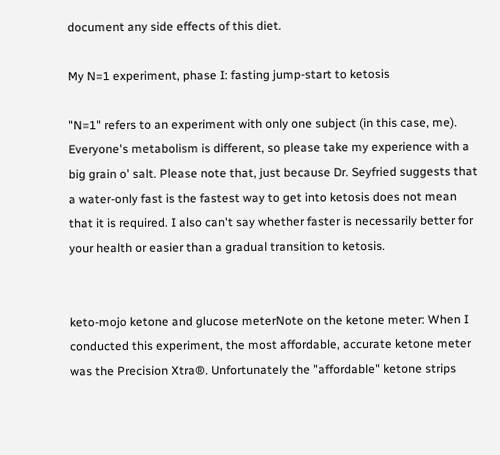document any side effects of this diet.

My N=1 experiment, phase I: fasting jump-start to ketosis

"N=1" refers to an experiment with only one subject (in this case, me). Everyone's metabolism is different, so please take my experience with a big grain o' salt. Please note that, just because Dr. Seyfried suggests that a water-only fast is the fastest way to get into ketosis does not mean that it is required. I also can't say whether faster is necessarily better for your health or easier than a gradual transition to ketosis.


keto-mojo ketone and glucose meterNote on the ketone meter: When I conducted this experiment, the most affordable, accurate ketone meter was the Precision Xtra®. Unfortunately the "affordable" ketone strips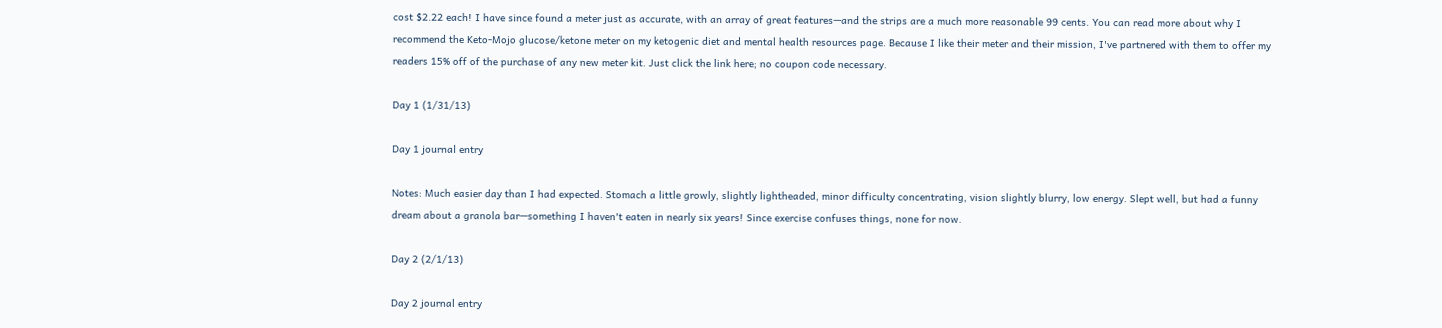cost $2.22 each! I have since found a meter just as accurate, with an array of great features—and the strips are a much more reasonable 99 cents. You can read more about why I recommend the Keto-Mojo glucose/ketone meter on my ketogenic diet and mental health resources page. Because I like their meter and their mission, I've partnered with them to offer my readers 15% off of the purchase of any new meter kit. Just click the link here; no coupon code necessary.

Day 1 (1/31/13)

Day 1 journal entry

Notes: Much easier day than I had expected. Stomach a little growly, slightly lightheaded, minor difficulty concentrating, vision slightly blurry, low energy. Slept well, but had a funny dream about a granola bar—something I haven't eaten in nearly six years! Since exercise confuses things, none for now.

Day 2 (2/1/13)

Day 2 journal entry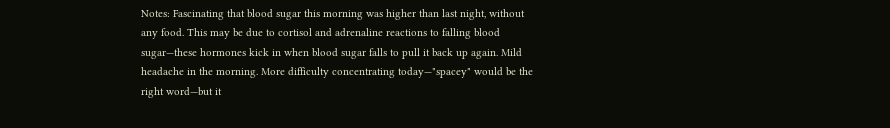Notes: Fascinating that blood sugar this morning was higher than last night, without any food. This may be due to cortisol and adrenaline reactions to falling blood sugar—these hormones kick in when blood sugar falls to pull it back up again. Mild headache in the morning. More difficulty concentrating today—"spacey" would be the right word—but it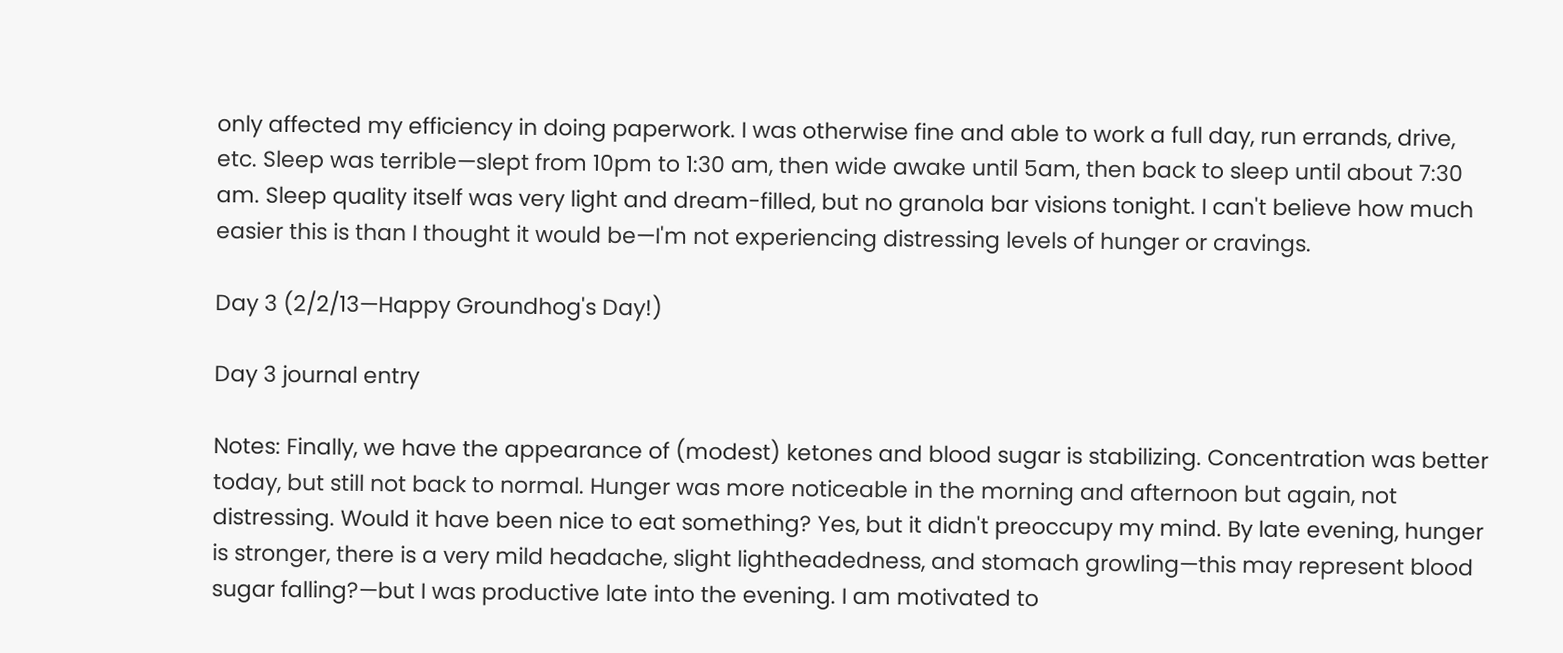only affected my efficiency in doing paperwork. I was otherwise fine and able to work a full day, run errands, drive, etc. Sleep was terrible—slept from 10pm to 1:30 am, then wide awake until 5am, then back to sleep until about 7:30 am. Sleep quality itself was very light and dream-filled, but no granola bar visions tonight. I can't believe how much easier this is than I thought it would be—I'm not experiencing distressing levels of hunger or cravings.

Day 3 (2/2/13—Happy Groundhog's Day!)

Day 3 journal entry

Notes: Finally, we have the appearance of (modest) ketones and blood sugar is stabilizing. Concentration was better today, but still not back to normal. Hunger was more noticeable in the morning and afternoon but again, not distressing. Would it have been nice to eat something? Yes, but it didn't preoccupy my mind. By late evening, hunger is stronger, there is a very mild headache, slight lightheadedness, and stomach growling—this may represent blood sugar falling?—but I was productive late into the evening. I am motivated to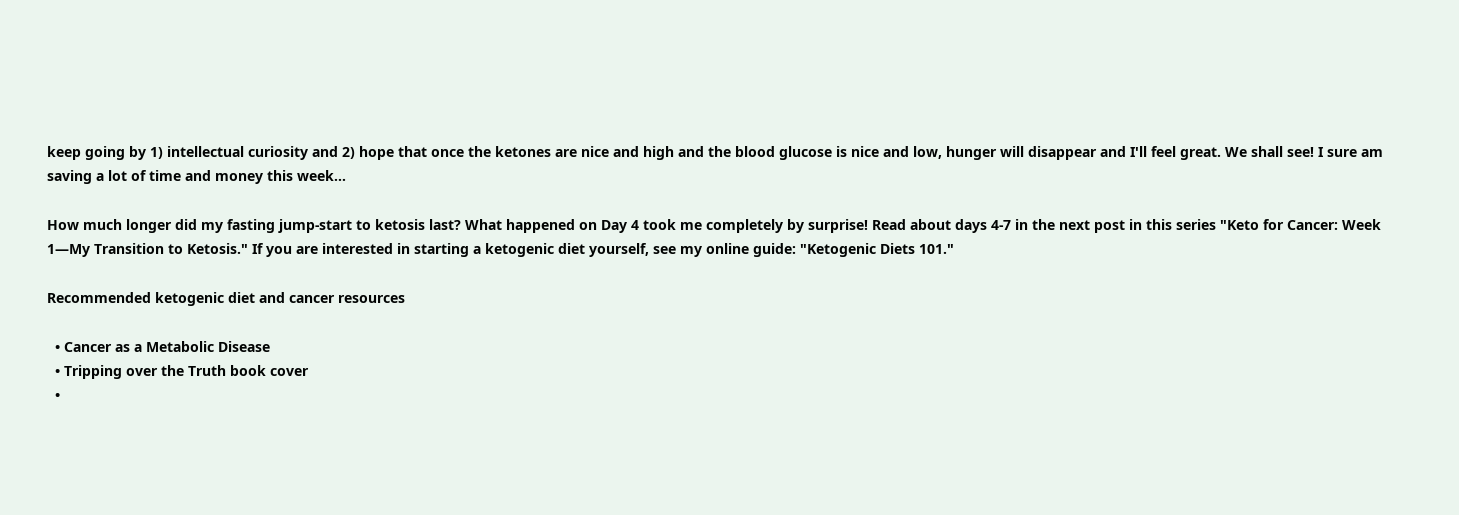keep going by 1) intellectual curiosity and 2) hope that once the ketones are nice and high and the blood glucose is nice and low, hunger will disappear and I'll feel great. We shall see! I sure am saving a lot of time and money this week...

How much longer did my fasting jump-start to ketosis last? What happened on Day 4 took me completely by surprise! Read about days 4-7 in the next post in this series "Keto for Cancer: Week 1—My Transition to Ketosis." If you are interested in starting a ketogenic diet yourself, see my online guide: "Ketogenic Diets 101."

Recommended ketogenic diet and cancer resources

  • Cancer as a Metabolic Disease
  • Tripping over the Truth book cover
  •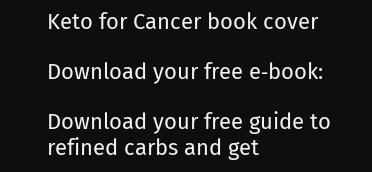Keto for Cancer book cover

Download your free e‑book:

Download your free guide to refined carbs and get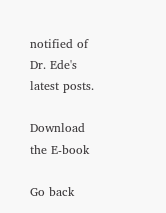notified of Dr. Ede's latest posts.

Download the E‑book

Go back